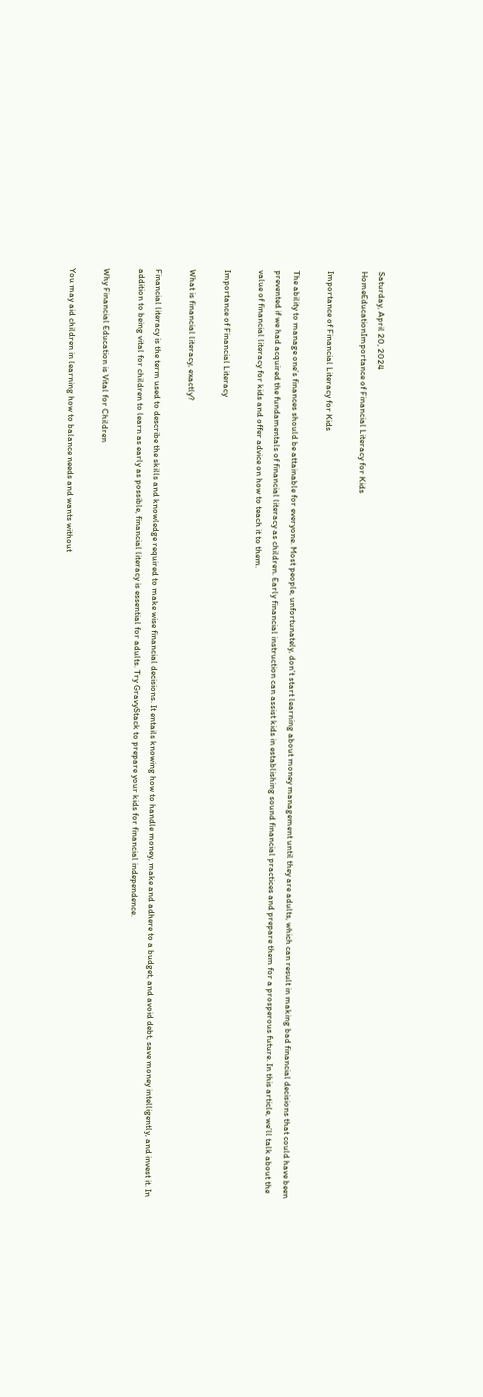Saturday, April 20, 2024
HomeEducationImportance of Financial Literacy for Kids

Importance of Financial Literacy for Kids

The ability to manage one’s finances should be attainable for everyone. Most people, unfortunately, don’t start learning about money management until they are adults, which can result in making bad financial decisions that could have been prevented if we had acquired the fundamentals of financial literacy as children. Early financial instruction can assist kids in establishing sound financial practices and prepare them for a prosperous future. In this article, we’ll talk about the value of financial literacy for kids and offer advice on how to teach it to them.

Importance of Financial Literacy

What is financial literacy, exactly?

Financial literacy is the term used to describe the skills and knowledge required to make wise financial decisions. It entails knowing how to handle money, make and adhere to a budget, and avoid debt, save money intelligently, and invest it. In addition to being vital for children to learn as early as possible, financial literacy is essential for adults. Try GravyStack to prepare your kids for financial independence.

Why Financial Education is Vital for Children

You may aid children in learning how to balance needs and wants without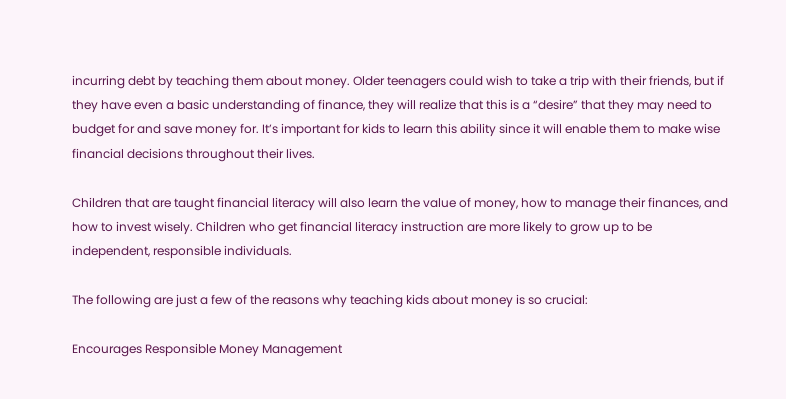incurring debt by teaching them about money. Older teenagers could wish to take a trip with their friends, but if they have even a basic understanding of finance, they will realize that this is a “desire” that they may need to budget for and save money for. It’s important for kids to learn this ability since it will enable them to make wise financial decisions throughout their lives.

Children that are taught financial literacy will also learn the value of money, how to manage their finances, and how to invest wisely. Children who get financial literacy instruction are more likely to grow up to be independent, responsible individuals.

The following are just a few of the reasons why teaching kids about money is so crucial:

Encourages Responsible Money Management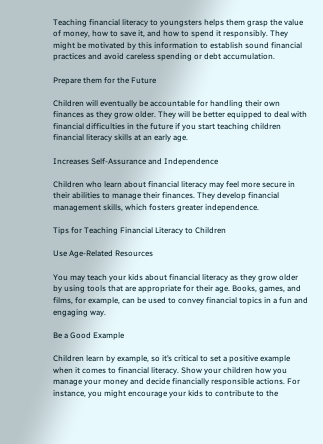Teaching financial literacy to youngsters helps them grasp the value of money, how to save it, and how to spend it responsibly. They might be motivated by this information to establish sound financial practices and avoid careless spending or debt accumulation.

Prepare them for the Future

Children will eventually be accountable for handling their own finances as they grow older. They will be better equipped to deal with financial difficulties in the future if you start teaching children financial literacy skills at an early age.

Increases Self-Assurance and Independence

Children who learn about financial literacy may feel more secure in their abilities to manage their finances. They develop financial management skills, which fosters greater independence.

Tips for Teaching Financial Literacy to Children

Use Age-Related Resources

You may teach your kids about financial literacy as they grow older by using tools that are appropriate for their age. Books, games, and films, for example, can be used to convey financial topics in a fun and engaging way.

Be a Good Example

Children learn by example, so it’s critical to set a positive example when it comes to financial literacy. Show your children how you manage your money and decide financially responsible actions. For instance, you might encourage your kids to contribute to the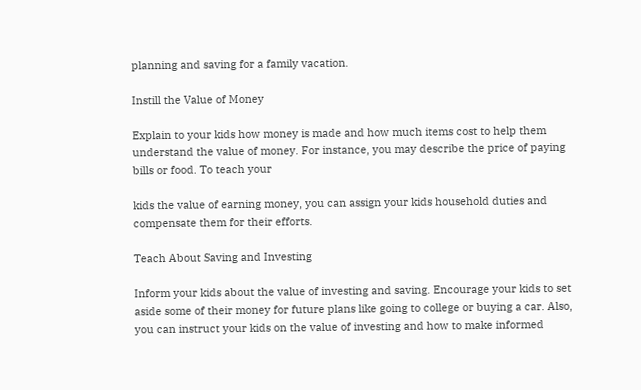planning and saving for a family vacation.

Instill the Value of Money

Explain to your kids how money is made and how much items cost to help them understand the value of money. For instance, you may describe the price of paying bills or food. To teach your

kids the value of earning money, you can assign your kids household duties and compensate them for their efforts.

Teach About Saving and Investing

Inform your kids about the value of investing and saving. Encourage your kids to set aside some of their money for future plans like going to college or buying a car. Also, you can instruct your kids on the value of investing and how to make informed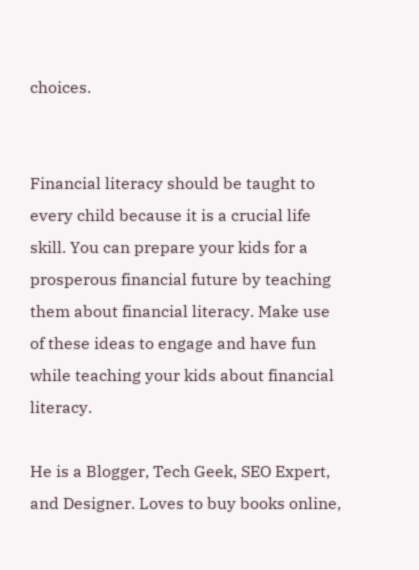choices.


Financial literacy should be taught to every child because it is a crucial life skill. You can prepare your kids for a prosperous financial future by teaching them about financial literacy. Make use of these ideas to engage and have fun while teaching your kids about financial literacy.

He is a Blogger, Tech Geek, SEO Expert, and Designer. Loves to buy books online,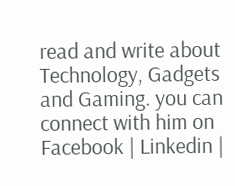read and write about Technology, Gadgets and Gaming. you can connect with him on Facebook | Linkedin |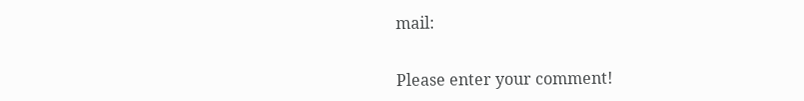mail:


Please enter your comment!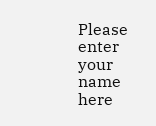Please enter your name here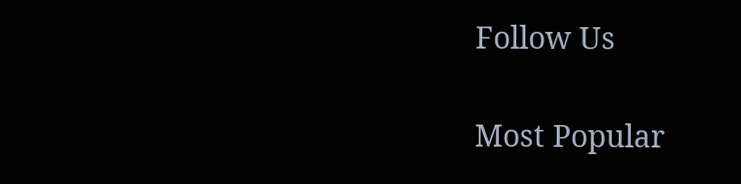Follow Us

Most Popular